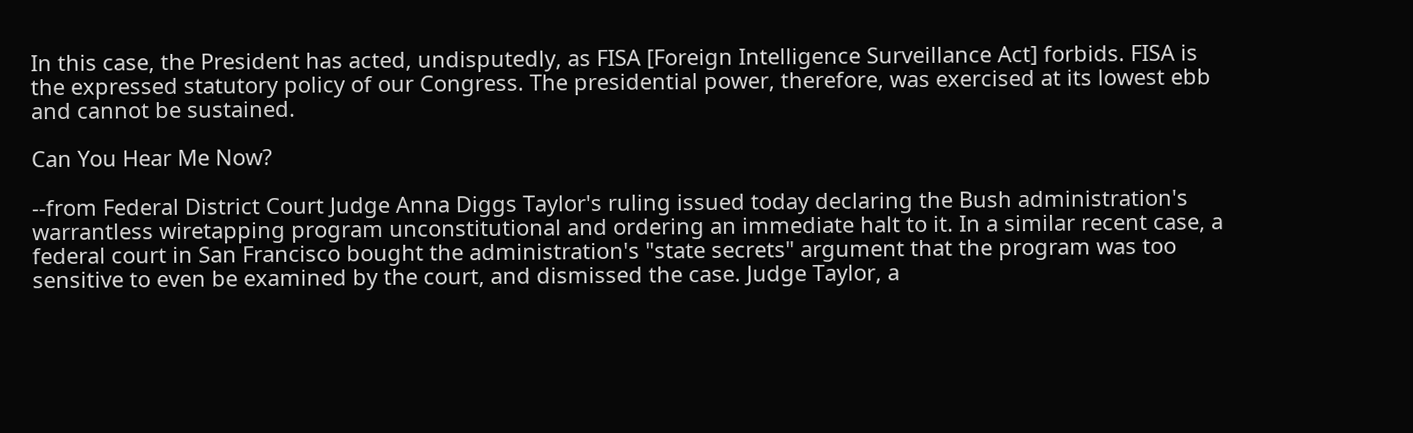In this case, the President has acted, undisputedly, as FISA [Foreign Intelligence Surveillance Act] forbids. FISA is the expressed statutory policy of our Congress. The presidential power, therefore, was exercised at its lowest ebb and cannot be sustained.

Can You Hear Me Now?

--from Federal District Court Judge Anna Diggs Taylor's ruling issued today declaring the Bush administration's warrantless wiretapping program unconstitutional and ordering an immediate halt to it. In a similar recent case, a federal court in San Francisco bought the administration's "state secrets" argument that the program was too sensitive to even be examined by the court, and dismissed the case. Judge Taylor, a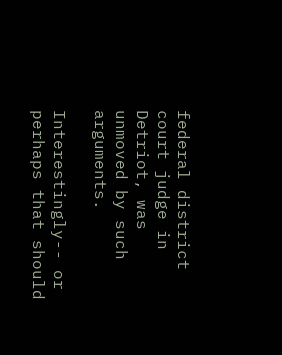federal district court judge in Detriot, was unmoved by such arguments.

Interestingly-- or perhaps that should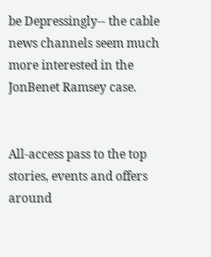be Depressingly-- the cable news channels seem much more interested in the JonBenet Ramsey case.


All-access pass to the top stories, events and offers around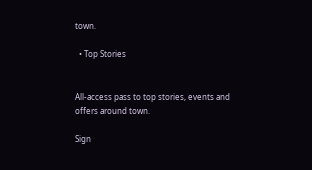town.

  • Top Stories


All-access pass to top stories, events and offers around town.

Sign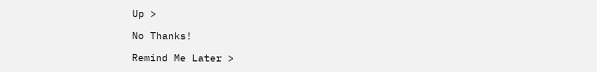Up >

No Thanks!

Remind Me Later >